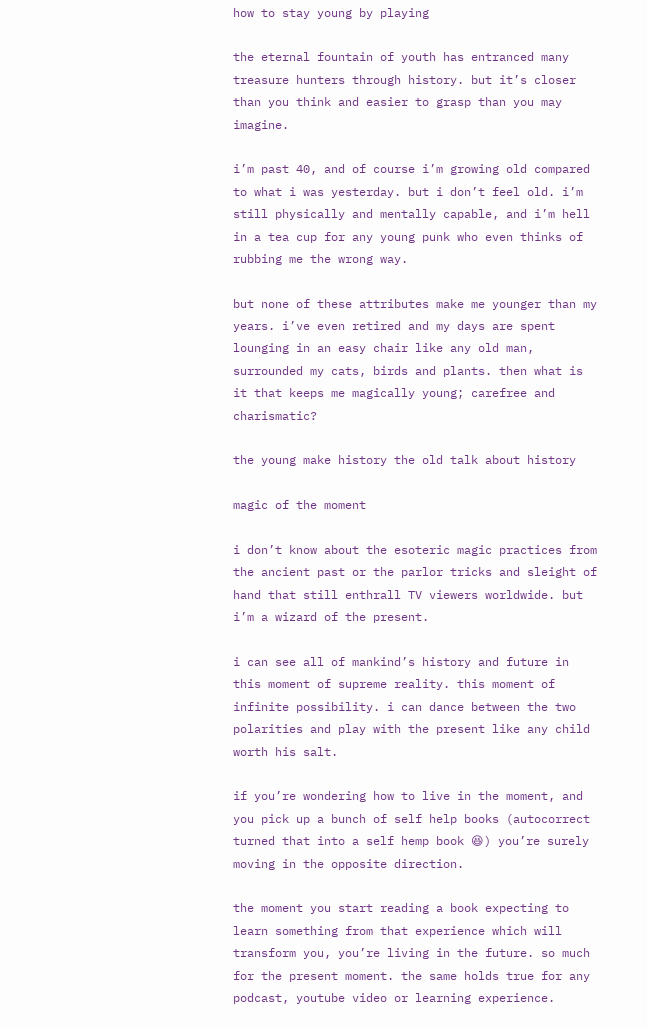how to stay young by playing

the eternal fountain of youth has entranced many treasure hunters through history. but it’s closer than you think and easier to grasp than you may imagine.

i’m past 40, and of course i’m growing old compared to what i was yesterday. but i don’t feel old. i’m still physically and mentally capable, and i’m hell in a tea cup for any young punk who even thinks of rubbing me the wrong way.

but none of these attributes make me younger than my years. i’ve even retired and my days are spent lounging in an easy chair like any old man, surrounded my cats, birds and plants. then what is it that keeps me magically young; carefree and charismatic?

the young make history the old talk about history

magic of the moment

i don’t know about the esoteric magic practices from the ancient past or the parlor tricks and sleight of hand that still enthrall TV viewers worldwide. but i’m a wizard of the present.

i can see all of mankind’s history and future in this moment of supreme reality. this moment of infinite possibility. i can dance between the two polarities and play with the present like any child worth his salt.

if you’re wondering how to live in the moment, and you pick up a bunch of self help books (autocorrect turned that into a self hemp book 😆) you’re surely moving in the opposite direction.

the moment you start reading a book expecting to learn something from that experience which will transform you, you’re living in the future. so much for the present moment. the same holds true for any podcast, youtube video or learning experience.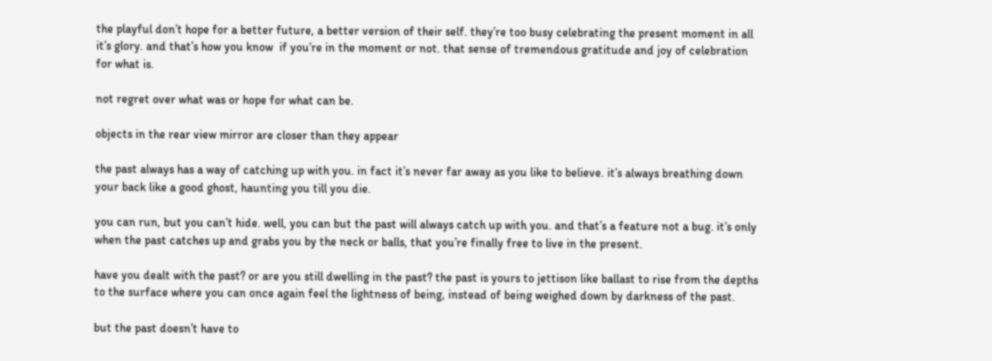the playful don’t hope for a better future, a better version of their self. they’re too busy celebrating the present moment in all it’s glory. and that’s how you know  if you’re in the moment or not. that sense of tremendous gratitude and joy of celebration for what is.

not regret over what was or hope for what can be.

objects in the rear view mirror are closer than they appear

the past always has a way of catching up with you. in fact it’s never far away as you like to believe. it’s always breathing down your back like a good ghost, haunting you till you die.

you can run, but you can’t hide. well, you can but the past will always catch up with you. and that’s a feature not a bug. it’s only when the past catches up and grabs you by the neck or balls, that you’re finally free to live in the present.

have you dealt with the past? or are you still dwelling in the past? the past is yours to jettison like ballast to rise from the depths to the surface where you can once again feel the lightness of being, instead of being weighed down by darkness of the past.

but the past doesn’t have to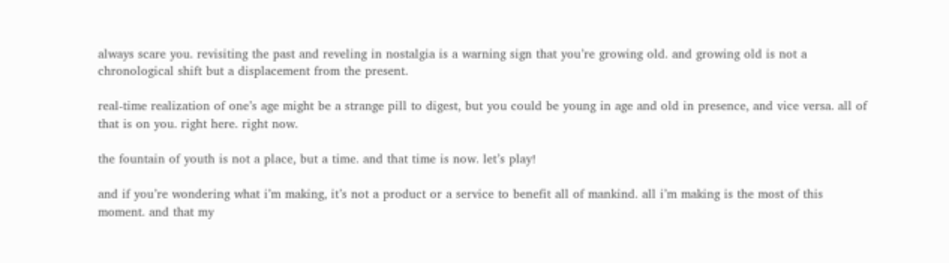always scare you. revisiting the past and reveling in nostalgia is a warning sign that you’re growing old. and growing old is not a chronological shift but a displacement from the present.

real-time realization of one’s age might be a strange pill to digest, but you could be young in age and old in presence, and vice versa. all of that is on you. right here. right now.

the fountain of youth is not a place, but a time. and that time is now. let’s play!

and if you’re wondering what i’m making, it’s not a product or a service to benefit all of mankind. all i’m making is the most of this moment. and that my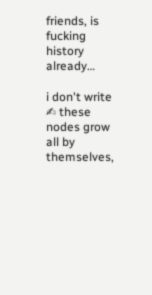friends, is fucking history already…

i don't write ✍ these nodes grow  all by themselves,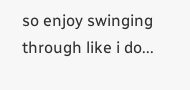so enjoy swinging through like i do...